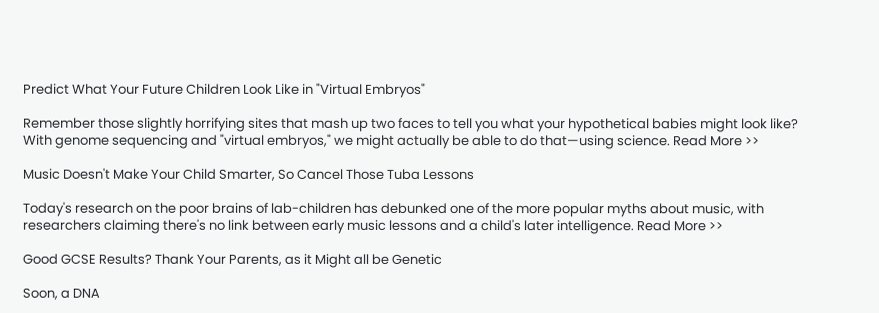Predict What Your Future Children Look Like in "Virtual Embryos"

Remember those slightly horrifying sites that mash up two faces to tell you what your hypothetical babies might look like? With genome sequencing and "virtual embryos," we might actually be able to do that—using science. Read More >>

Music Doesn't Make Your Child Smarter, So Cancel Those Tuba Lessons

Today's research on the poor brains of lab-children has debunked one of the more popular myths about music, with researchers claiming there's no link between early music lessons and a child's later intelligence. Read More >>

Good GCSE Results? Thank Your Parents, as it Might all be Genetic

Soon, a DNA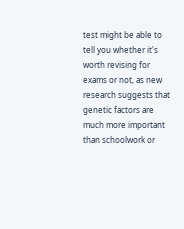test might be able to tell you whether it's worth revising for exams or not, as new research suggests that genetic factors are much more important than schoolwork or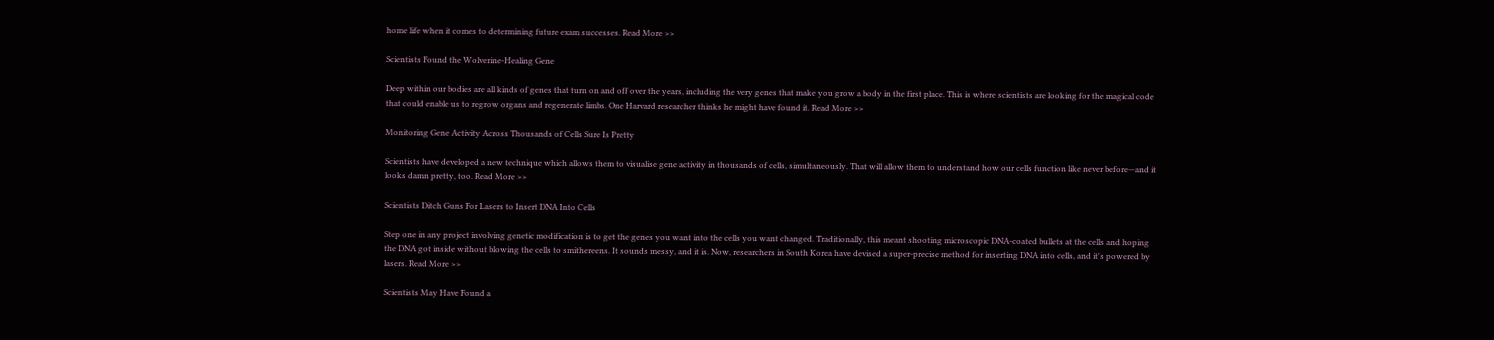home life when it comes to determining future exam successes. Read More >>

Scientists Found the Wolverine-Healing Gene

Deep within our bodies are all kinds of genes that turn on and off over the years, including the very genes that make you grow a body in the first place. This is where scientists are looking for the magical code that could enable us to regrow organs and regenerate limbs. One Harvard researcher thinks he might have found it. Read More >>

Monitoring Gene Activity Across Thousands of Cells Sure Is Pretty

Scientists have developed a new technique which allows them to visualise gene activity in thousands of cells, simultaneously. That will allow them to understand how our cells function like never before—and it looks damn pretty, too. Read More >>

Scientists Ditch Guns For Lasers to Insert DNA Into Cells

Step one in any project involving genetic modification is to get the genes you want into the cells you want changed. Traditionally, this meant shooting microscopic DNA-coated bullets at the cells and hoping the DNA got inside without blowing the cells to smithereens. It sounds messy, and it is. Now, researchers in South Korea have devised a super-precise method for inserting DNA into cells, and it's powered by lasers. Read More >>

Scientists May Have Found a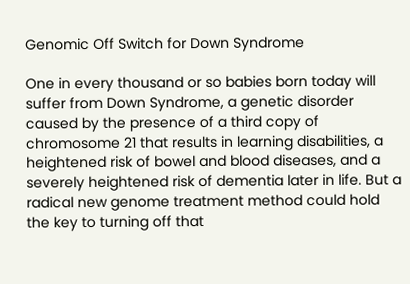Genomic Off Switch for Down Syndrome

One in every thousand or so babies born today will suffer from Down Syndrome, a genetic disorder caused by the presence of a third copy of chromosome 21 that results in learning disabilities, a heightened risk of bowel and blood diseases, and a severely heightened risk of dementia later in life. But a radical new genome treatment method could hold the key to turning off that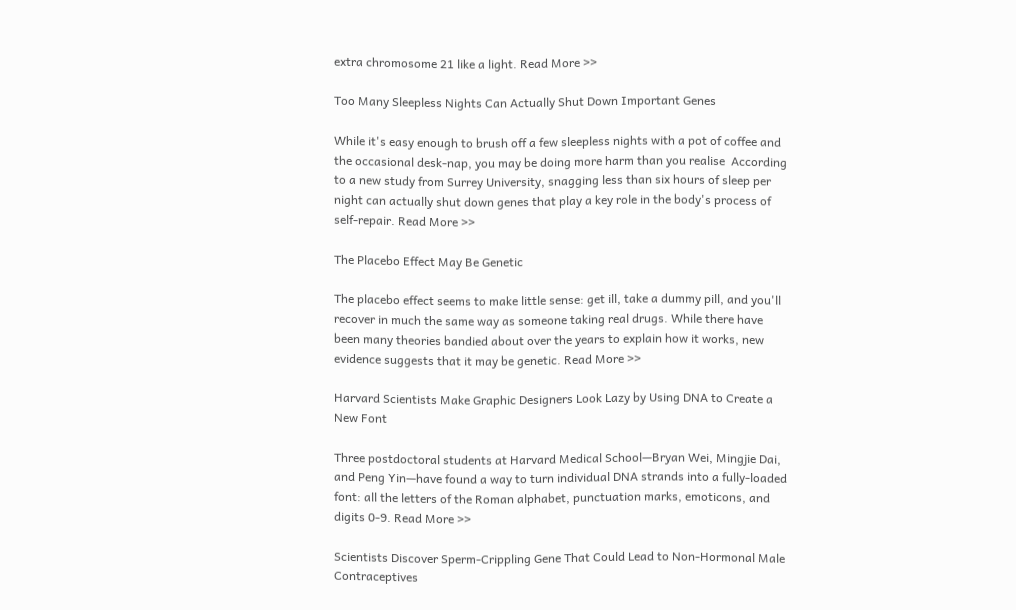extra chromosome 21 like a light. Read More >>

Too Many Sleepless Nights Can Actually Shut Down Important Genes

While it's easy enough to brush off a few sleepless nights with a pot of coffee and the occasional desk-nap, you may be doing more harm than you realise  According to a new study from Surrey University, snagging less than six hours of sleep per night can actually shut down genes that play a key role in the body's process of self-repair. Read More >>

The Placebo Effect May Be Genetic

The placebo effect seems to make little sense: get ill, take a dummy pill, and you'll recover in much the same way as someone taking real drugs. While there have been many theories bandied about over the years to explain how it works, new evidence suggests that it may be genetic. Read More >>

Harvard Scientists Make Graphic Designers Look Lazy by Using DNA to Create a New Font

Three postdoctoral students at Harvard Medical School—Bryan Wei, Mingjie Dai, and Peng Yin—have found a way to turn individual DNA strands into a fully-loaded font: all the letters of the Roman alphabet, punctuation marks, emoticons, and digits 0-9. Read More >>

Scientists Discover Sperm-Crippling Gene That Could Lead to Non-Hormonal Male Contraceptives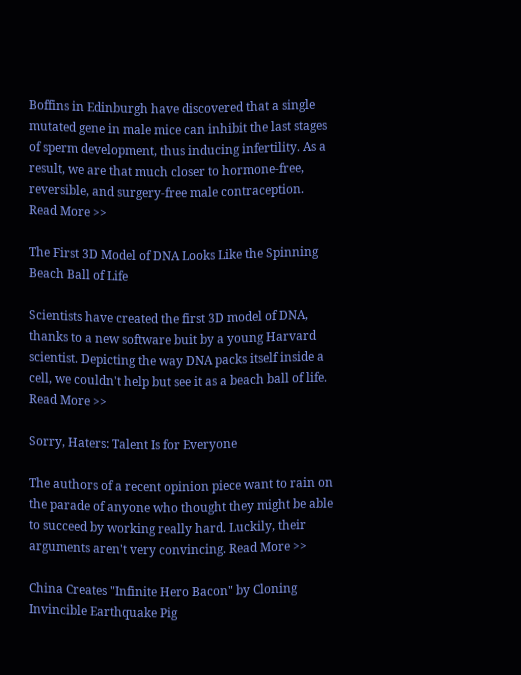Boffins in Edinburgh have discovered that a single mutated gene in male mice can inhibit the last stages of sperm development, thus inducing infertility. As a result, we are that much closer to hormone-free, reversible, and surgery-free male contraception. Read More >>

The First 3D Model of DNA Looks Like the Spinning Beach Ball of Life

Scientists have created the first 3D model of DNA, thanks to a new software buit by a young Harvard scientist. Depicting the way DNA packs itself inside a cell, we couldn't help but see it as a beach ball of life. Read More >>

Sorry, Haters: Talent Is for Everyone

The authors of a recent opinion piece want to rain on the parade of anyone who thought they might be able to succeed by working really hard. Luckily, their arguments aren't very convincing. Read More >>

China Creates "Infinite Hero Bacon" by Cloning Invincible Earthquake Pig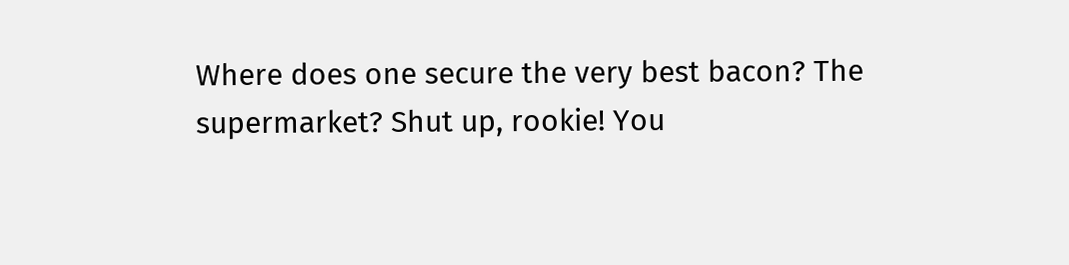Where does one secure the very best bacon? The supermarket? Shut up, rookie! You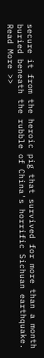secure it from the heroic pig that survived for more than a month buried beneath the rubble of China's horrific Sichuan earthquake. Read More >>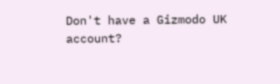Don't have a Gizmodo UK account?